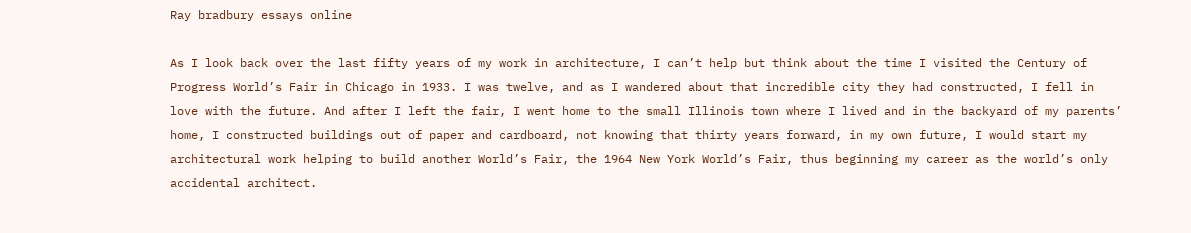Ray bradbury essays online

As I look back over the last fifty years of my work in architecture, I can’t help but think about the time I visited the Century of Progress World’s Fair in Chicago in 1933. I was twelve, and as I wandered about that incredible city they had constructed, I fell in love with the future. And after I left the fair, I went home to the small Illinois town where I lived and in the backyard of my parents’ home, I constructed buildings out of paper and cardboard, not knowing that thirty years forward, in my own future, I would start my architectural work helping to build another World’s Fair, the 1964 New York World’s Fair, thus beginning my career as the world’s only accidental architect.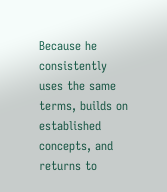Because he consistently uses the same terms, builds on established concepts, and returns to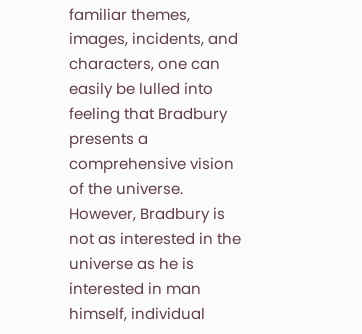familiar themes, images, incidents, and characters, one can easily be lulled into feeling that Bradbury presents a comprehensive vision of the universe. However, Bradbury is not as interested in the universe as he is interested in man himself, individual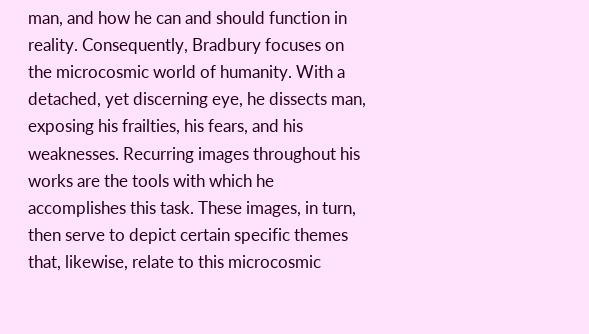man, and how he can and should function in reality. Consequently, Bradbury focuses on the microcosmic world of humanity. With a detached, yet discerning eye, he dissects man, exposing his frailties, his fears, and his weaknesses. Recurring images throughout his works are the tools with which he accomplishes this task. These images, in turn, then serve to depict certain specific themes that, likewise, relate to this microcosmic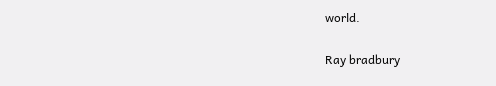world.

Ray bradbury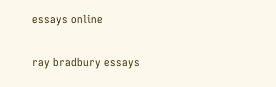essays online

ray bradbury essays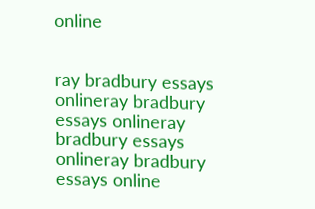online


ray bradbury essays onlineray bradbury essays onlineray bradbury essays onlineray bradbury essays online